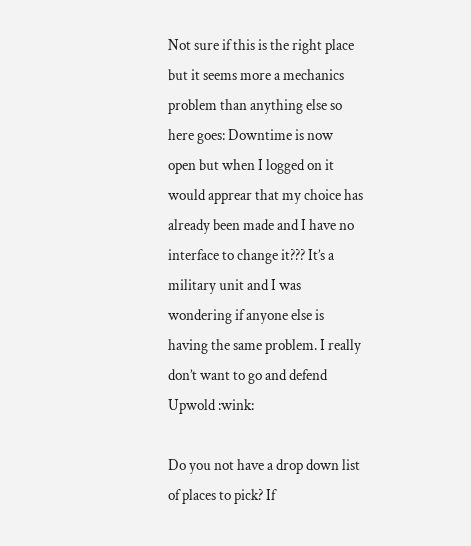Not sure if this is the right place but it seems more a mechanics problem than anything else so here goes: Downtime is now open but when I logged on it would apprear that my choice has already been made and I have no interface to change it??? It’s a military unit and I was wondering if anyone else is having the same problem. I really don’t want to go and defend Upwold :wink:

Do you not have a drop down list of places to pick? If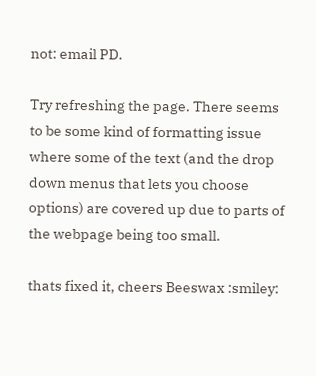not: email PD.

Try refreshing the page. There seems to be some kind of formatting issue where some of the text (and the drop down menus that lets you choose options) are covered up due to parts of the webpage being too small.

thats fixed it, cheers Beeswax :smiley: